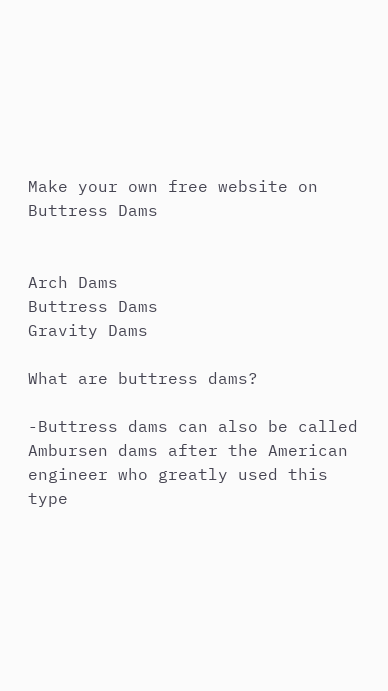Make your own free website on
Buttress Dams


Arch Dams
Buttress Dams
Gravity Dams

What are buttress dams?

-Buttress dams can also be called Ambursen dams after the American engineer who greatly used this type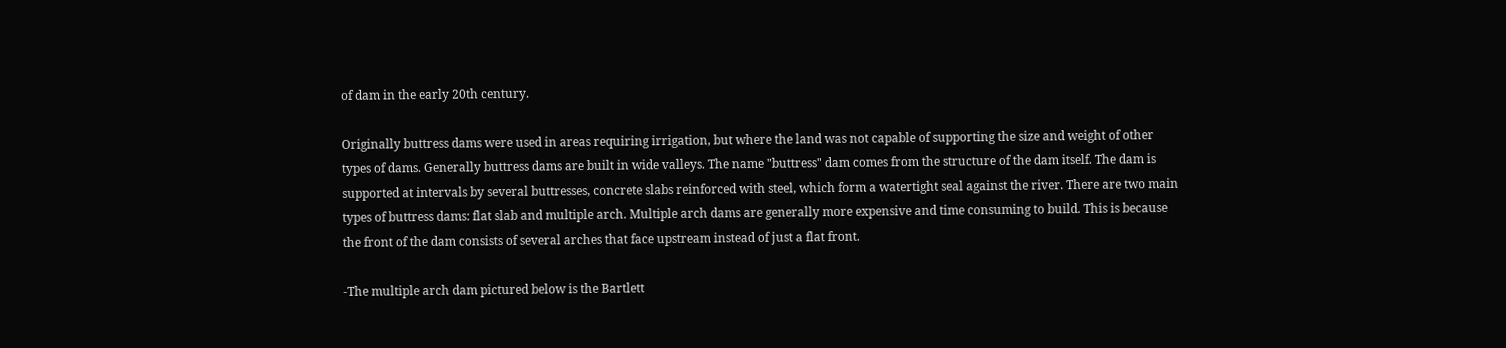of dam in the early 20th century.

Originally buttress dams were used in areas requiring irrigation, but where the land was not capable of supporting the size and weight of other types of dams. Generally buttress dams are built in wide valleys. The name "buttress" dam comes from the structure of the dam itself. The dam is supported at intervals by several buttresses, concrete slabs reinforced with steel, which form a watertight seal against the river. There are two main types of buttress dams: flat slab and multiple arch. Multiple arch dams are generally more expensive and time consuming to build. This is because the front of the dam consists of several arches that face upstream instead of just a flat front.

-The multiple arch dam pictured below is the Bartlett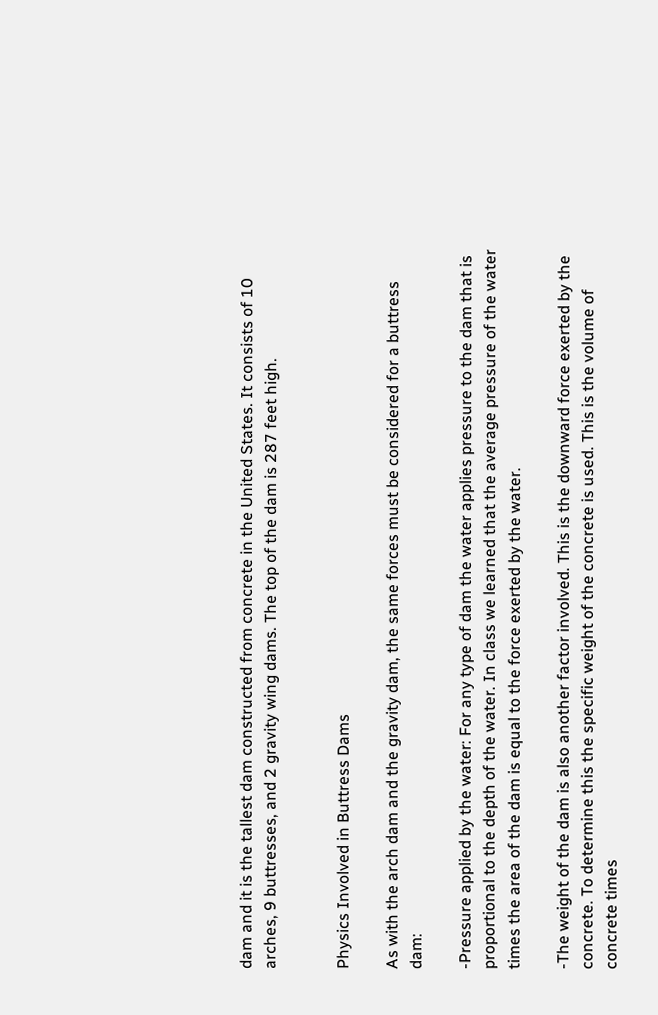dam and it is the tallest dam constructed from concrete in the United States. It consists of 10 arches, 9 buttresses, and 2 gravity wing dams. The top of the dam is 287 feet high.


Physics Involved in Buttress Dams

As with the arch dam and the gravity dam, the same forces must be considered for a buttress dam:

-Pressure applied by the water: For any type of dam the water applies pressure to the dam that is proportional to the depth of the water. In class we learned that the average pressure of the water times the area of the dam is equal to the force exerted by the water.

-The weight of the dam is also another factor involved. This is the downward force exerted by the concrete. To determine this the specific weight of the concrete is used. This is the volume of concrete times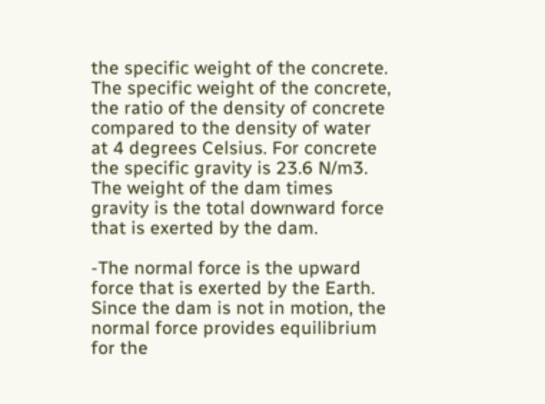the specific weight of the concrete. The specific weight of the concrete, the ratio of the density of concrete compared to the density of water at 4 degrees Celsius. For concrete the specific gravity is 23.6 N/m3. The weight of the dam times gravity is the total downward force that is exerted by the dam.

-The normal force is the upward force that is exerted by the Earth. Since the dam is not in motion, the normal force provides equilibrium for the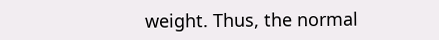weight. Thus, the normal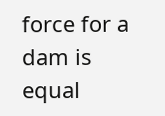force for a dam is equal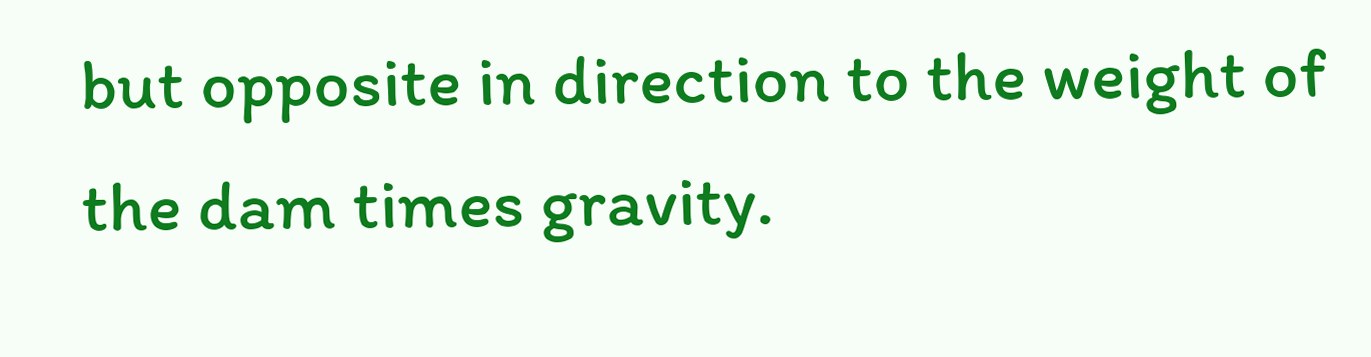but opposite in direction to the weight of the dam times gravity.